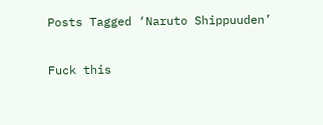Posts Tagged ‘Naruto Shippuuden’

Fuck this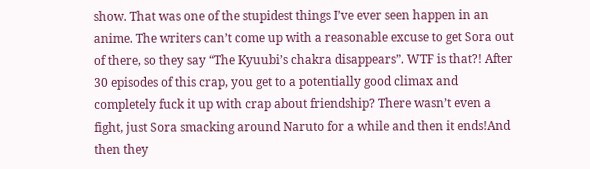show. That was one of the stupidest things I’ve ever seen happen in an anime. The writers can’t come up with a reasonable excuse to get Sora out of there, so they say “The Kyuubi’s chakra disappears”. WTF is that?! After 30 episodes of this crap, you get to a potentially good climax and completely fuck it up with crap about friendship? There wasn’t even a fight, just Sora smacking around Naruto for a while and then it ends!And then they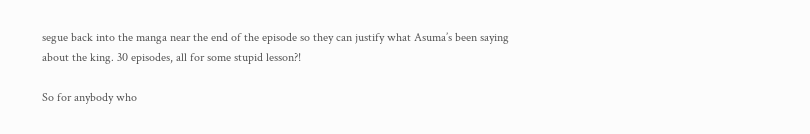segue back into the manga near the end of the episode so they can justify what Asuma’s been saying about the king. 30 episodes, all for some stupid lesson?!

So for anybody who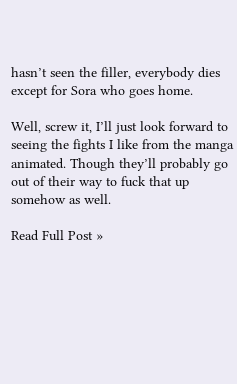hasn’t seen the filler, everybody dies except for Sora who goes home.

Well, screw it, I’ll just look forward to seeing the fights I like from the manga animated. Though they’ll probably go out of their way to fuck that up somehow as well.

Read Full Post »